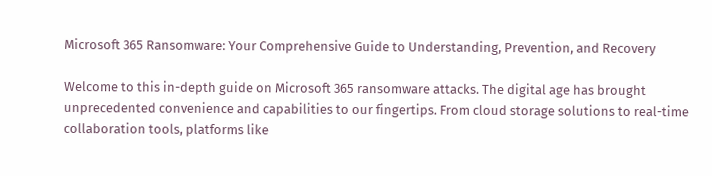Microsoft 365 Ransomware: Your Comprehensive Guide to Understanding, Prevention, and Recovery

Welcome to this in-depth guide on Microsoft 365 ransomware attacks. The digital age has brought unprecedented convenience and capabilities to our fingertips. From cloud storage solutions to real-time collaboration tools, platforms like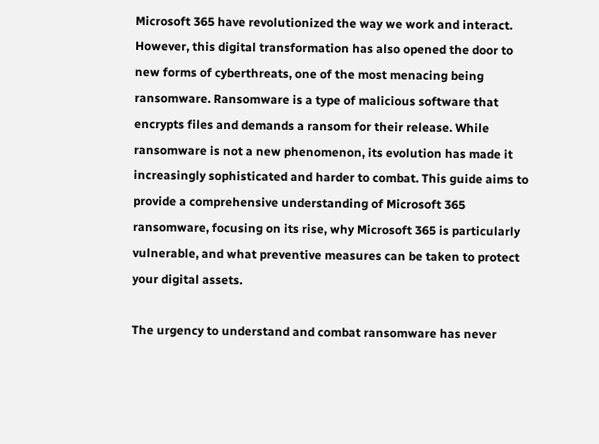Microsoft 365 have revolutionized the way we work and interact. However, this digital transformation has also opened the door to new forms of cyberthreats, one of the most menacing being ransomware. Ransomware is a type of malicious software that encrypts files and demands a ransom for their release. While ransomware is not a new phenomenon, its evolution has made it increasingly sophisticated and harder to combat. This guide aims to provide a comprehensive understanding of Microsoft 365 ransomware, focusing on its rise, why Microsoft 365 is particularly vulnerable, and what preventive measures can be taken to protect your digital assets.

The urgency to understand and combat ransomware has never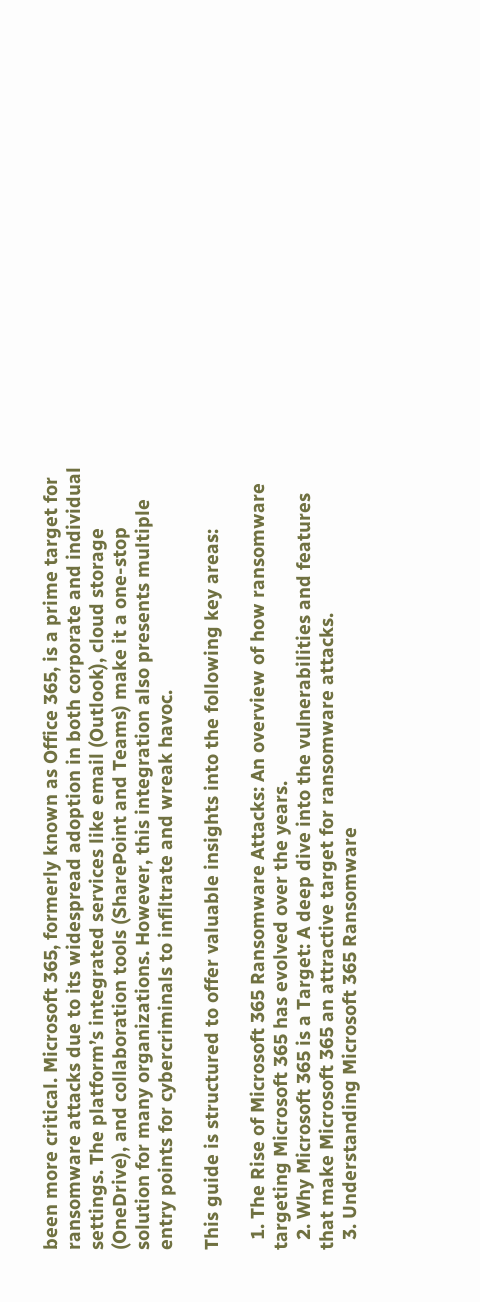been more critical. Microsoft 365, formerly known as Office 365, is a prime target for ransomware attacks due to its widespread adoption in both corporate and individual settings. The platform’s integrated services like email (Outlook), cloud storage (OneDrive), and collaboration tools (SharePoint and Teams) make it a one-stop solution for many organizations. However, this integration also presents multiple entry points for cybercriminals to infiltrate and wreak havoc.

This guide is structured to offer valuable insights into the following key areas:

  1. The Rise of Microsoft 365 Ransomware Attacks: An overview of how ransomware targeting Microsoft 365 has evolved over the years.
  2. Why Microsoft 365 is a Target: A deep dive into the vulnerabilities and features that make Microsoft 365 an attractive target for ransomware attacks.
  3. Understanding Microsoft 365 Ransomware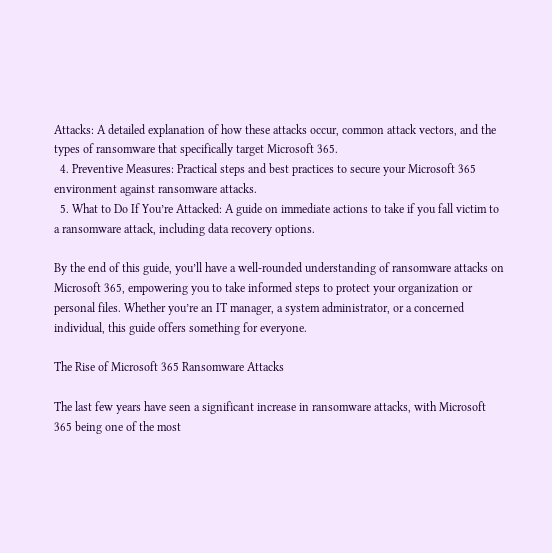Attacks: A detailed explanation of how these attacks occur, common attack vectors, and the types of ransomware that specifically target Microsoft 365.
  4. Preventive Measures: Practical steps and best practices to secure your Microsoft 365 environment against ransomware attacks.
  5. What to Do If You’re Attacked: A guide on immediate actions to take if you fall victim to a ransomware attack, including data recovery options.

By the end of this guide, you’ll have a well-rounded understanding of ransomware attacks on Microsoft 365, empowering you to take informed steps to protect your organization or personal files. Whether you’re an IT manager, a system administrator, or a concerned individual, this guide offers something for everyone.

The Rise of Microsoft 365 Ransomware Attacks

The last few years have seen a significant increase in ransomware attacks, with Microsoft 365 being one of the most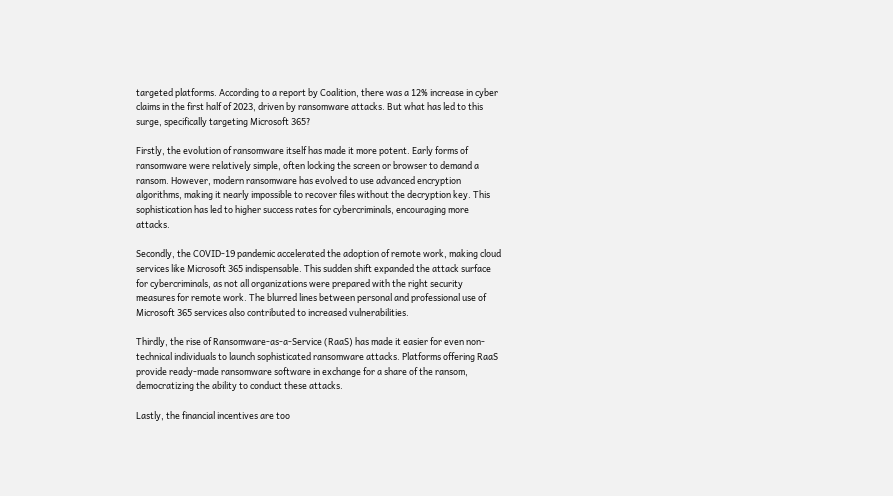targeted platforms. According to a report by Coalition, there was a 12% increase in cyber claims in the first half of 2023, driven by ransomware attacks. But what has led to this surge, specifically targeting Microsoft 365?

Firstly, the evolution of ransomware itself has made it more potent. Early forms of ransomware were relatively simple, often locking the screen or browser to demand a ransom. However, modern ransomware has evolved to use advanced encryption algorithms, making it nearly impossible to recover files without the decryption key. This sophistication has led to higher success rates for cybercriminals, encouraging more attacks.

Secondly, the COVID-19 pandemic accelerated the adoption of remote work, making cloud services like Microsoft 365 indispensable. This sudden shift expanded the attack surface for cybercriminals, as not all organizations were prepared with the right security measures for remote work. The blurred lines between personal and professional use of Microsoft 365 services also contributed to increased vulnerabilities.

Thirdly, the rise of Ransomware-as-a-Service (RaaS) has made it easier for even non-technical individuals to launch sophisticated ransomware attacks. Platforms offering RaaS provide ready-made ransomware software in exchange for a share of the ransom, democratizing the ability to conduct these attacks.

Lastly, the financial incentives are too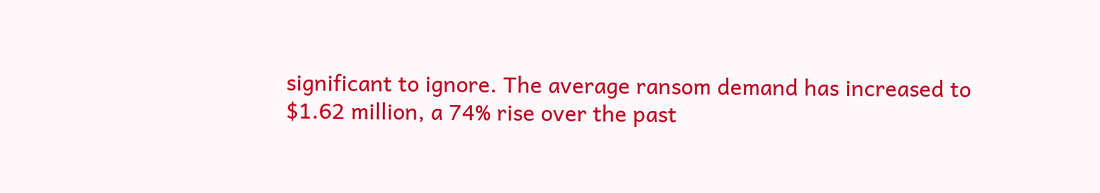significant to ignore. The average ransom demand has increased to $1.62 million, a 74% rise over the past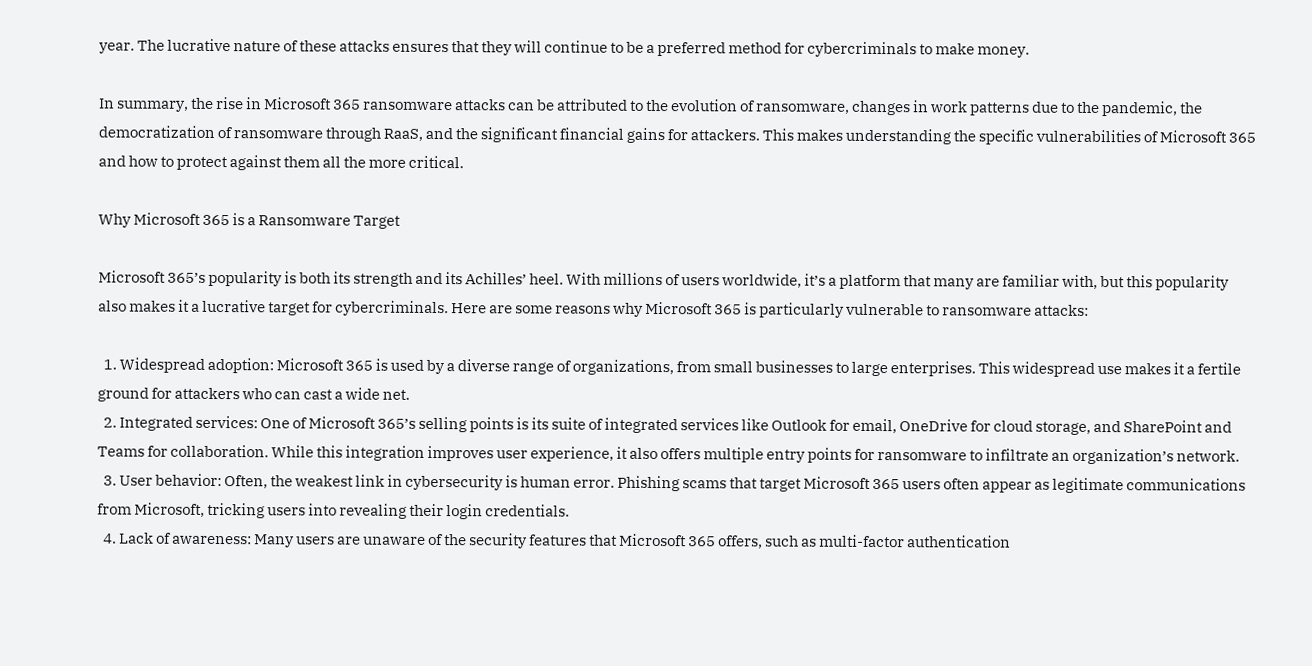year. The lucrative nature of these attacks ensures that they will continue to be a preferred method for cybercriminals to make money.

In summary, the rise in Microsoft 365 ransomware attacks can be attributed to the evolution of ransomware, changes in work patterns due to the pandemic, the democratization of ransomware through RaaS, and the significant financial gains for attackers. This makes understanding the specific vulnerabilities of Microsoft 365 and how to protect against them all the more critical.

Why Microsoft 365 is a Ransomware Target

Microsoft 365’s popularity is both its strength and its Achilles’ heel. With millions of users worldwide, it’s a platform that many are familiar with, but this popularity also makes it a lucrative target for cybercriminals. Here are some reasons why Microsoft 365 is particularly vulnerable to ransomware attacks:

  1. Widespread adoption: Microsoft 365 is used by a diverse range of organizations, from small businesses to large enterprises. This widespread use makes it a fertile ground for attackers who can cast a wide net.
  2. Integrated services: One of Microsoft 365’s selling points is its suite of integrated services like Outlook for email, OneDrive for cloud storage, and SharePoint and Teams for collaboration. While this integration improves user experience, it also offers multiple entry points for ransomware to infiltrate an organization’s network.
  3. User behavior: Often, the weakest link in cybersecurity is human error. Phishing scams that target Microsoft 365 users often appear as legitimate communications from Microsoft, tricking users into revealing their login credentials.
  4. Lack of awareness: Many users are unaware of the security features that Microsoft 365 offers, such as multi-factor authentication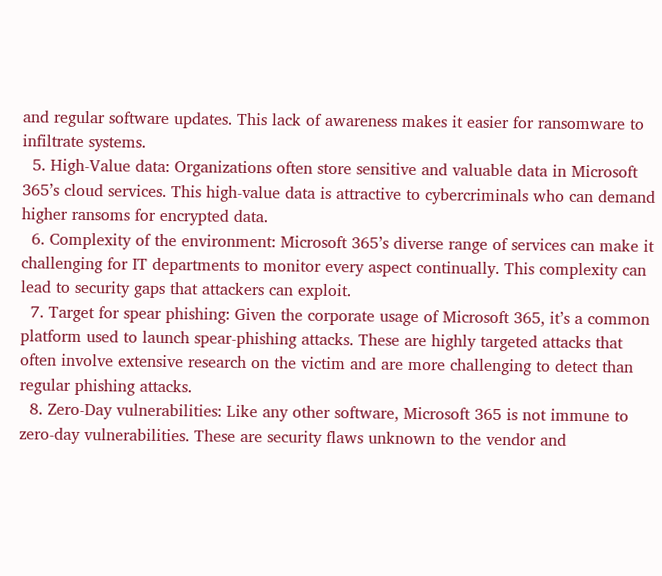and regular software updates. This lack of awareness makes it easier for ransomware to infiltrate systems.
  5. High-Value data: Organizations often store sensitive and valuable data in Microsoft 365’s cloud services. This high-value data is attractive to cybercriminals who can demand higher ransoms for encrypted data.
  6. Complexity of the environment: Microsoft 365’s diverse range of services can make it challenging for IT departments to monitor every aspect continually. This complexity can lead to security gaps that attackers can exploit.
  7. Target for spear phishing: Given the corporate usage of Microsoft 365, it’s a common platform used to launch spear-phishing attacks. These are highly targeted attacks that often involve extensive research on the victim and are more challenging to detect than regular phishing attacks.
  8. Zero-Day vulnerabilities: Like any other software, Microsoft 365 is not immune to zero-day vulnerabilities. These are security flaws unknown to the vendor and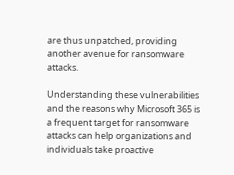are thus unpatched, providing another avenue for ransomware attacks.

Understanding these vulnerabilities and the reasons why Microsoft 365 is a frequent target for ransomware attacks can help organizations and individuals take proactive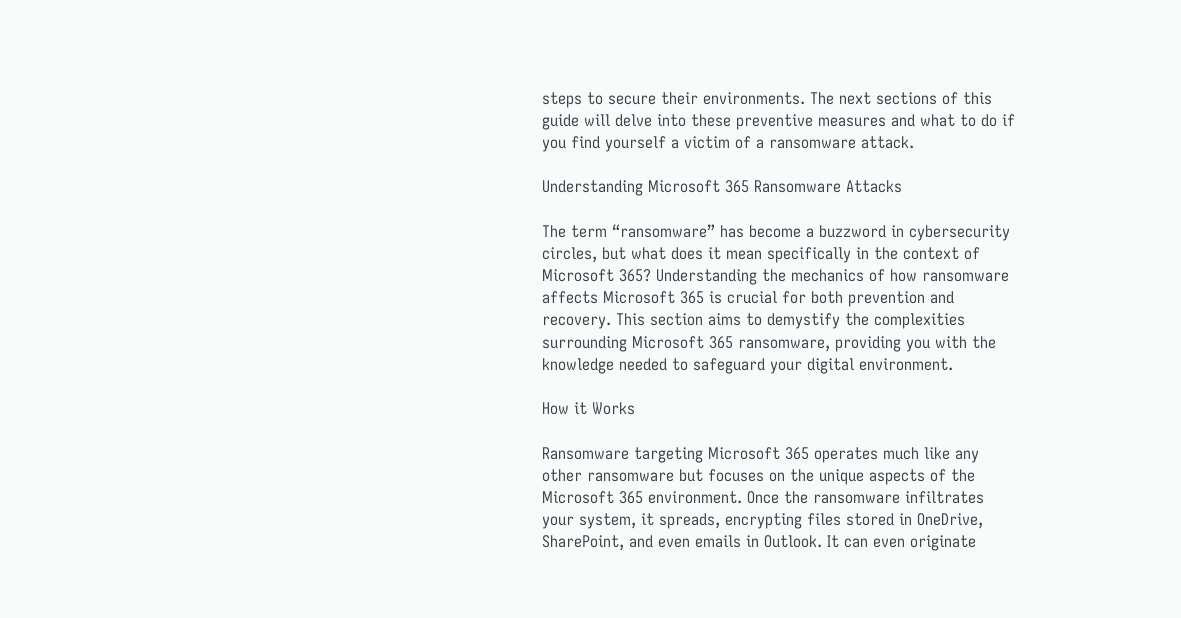steps to secure their environments. The next sections of this guide will delve into these preventive measures and what to do if you find yourself a victim of a ransomware attack.

Understanding Microsoft 365 Ransomware Attacks

The term “ransomware” has become a buzzword in cybersecurity circles, but what does it mean specifically in the context of Microsoft 365? Understanding the mechanics of how ransomware affects Microsoft 365 is crucial for both prevention and recovery. This section aims to demystify the complexities surrounding Microsoft 365 ransomware, providing you with the knowledge needed to safeguard your digital environment.

How it Works

Ransomware targeting Microsoft 365 operates much like any other ransomware but focuses on the unique aspects of the Microsoft 365 environment. Once the ransomware infiltrates your system, it spreads, encrypting files stored in OneDrive, SharePoint, and even emails in Outlook. It can even originate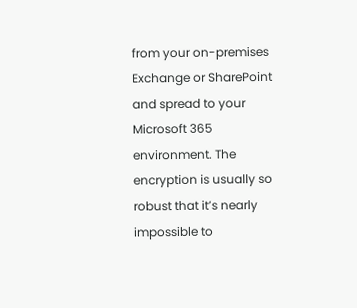from your on-premises Exchange or SharePoint and spread to your Microsoft 365 environment. The encryption is usually so robust that it’s nearly impossible to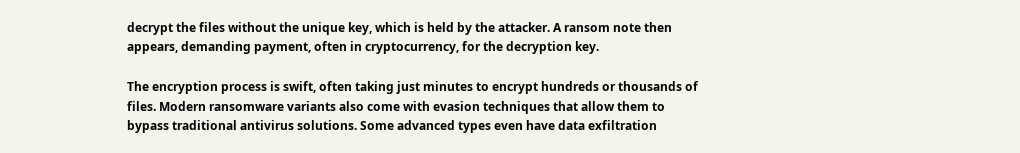decrypt the files without the unique key, which is held by the attacker. A ransom note then appears, demanding payment, often in cryptocurrency, for the decryption key.

The encryption process is swift, often taking just minutes to encrypt hundreds or thousands of files. Modern ransomware variants also come with evasion techniques that allow them to bypass traditional antivirus solutions. Some advanced types even have data exfiltration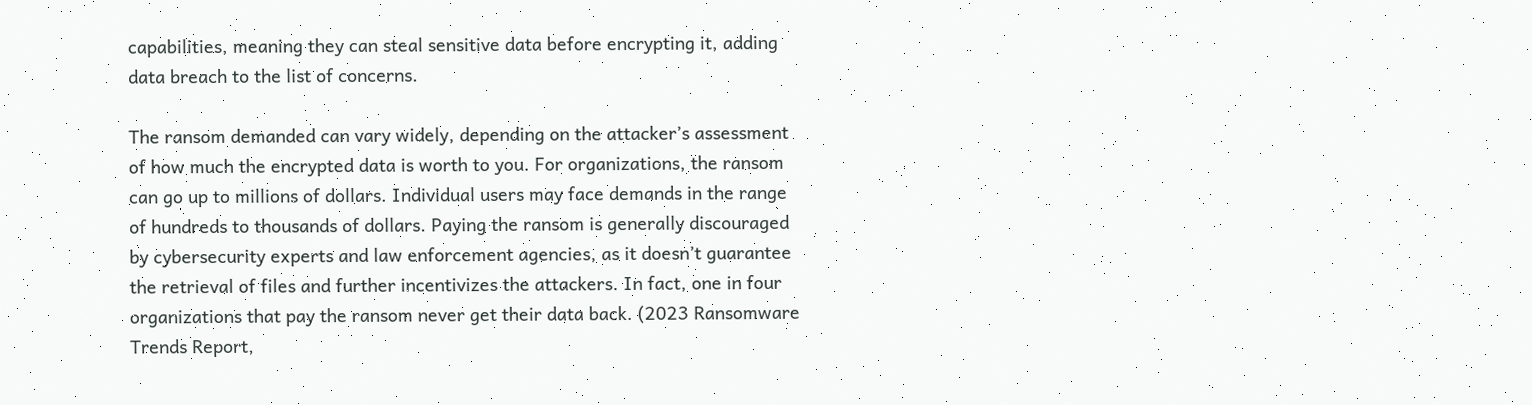capabilities, meaning they can steal sensitive data before encrypting it, adding data breach to the list of concerns.

The ransom demanded can vary widely, depending on the attacker’s assessment of how much the encrypted data is worth to you. For organizations, the ransom can go up to millions of dollars. Individual users may face demands in the range of hundreds to thousands of dollars. Paying the ransom is generally discouraged by cybersecurity experts and law enforcement agencies, as it doesn’t guarantee the retrieval of files and further incentivizes the attackers. In fact, one in four organizations that pay the ransom never get their data back. (2023 Ransomware Trends Report,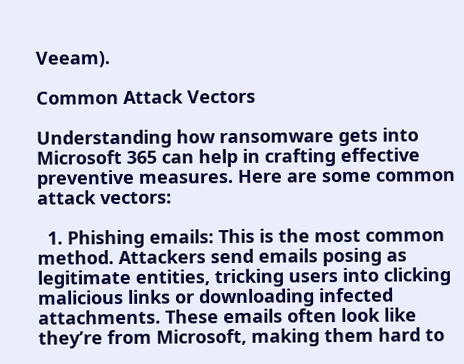Veeam).

Common Attack Vectors

Understanding how ransomware gets into Microsoft 365 can help in crafting effective preventive measures. Here are some common attack vectors:

  1. Phishing emails: This is the most common method. Attackers send emails posing as legitimate entities, tricking users into clicking malicious links or downloading infected attachments. These emails often look like they’re from Microsoft, making them hard to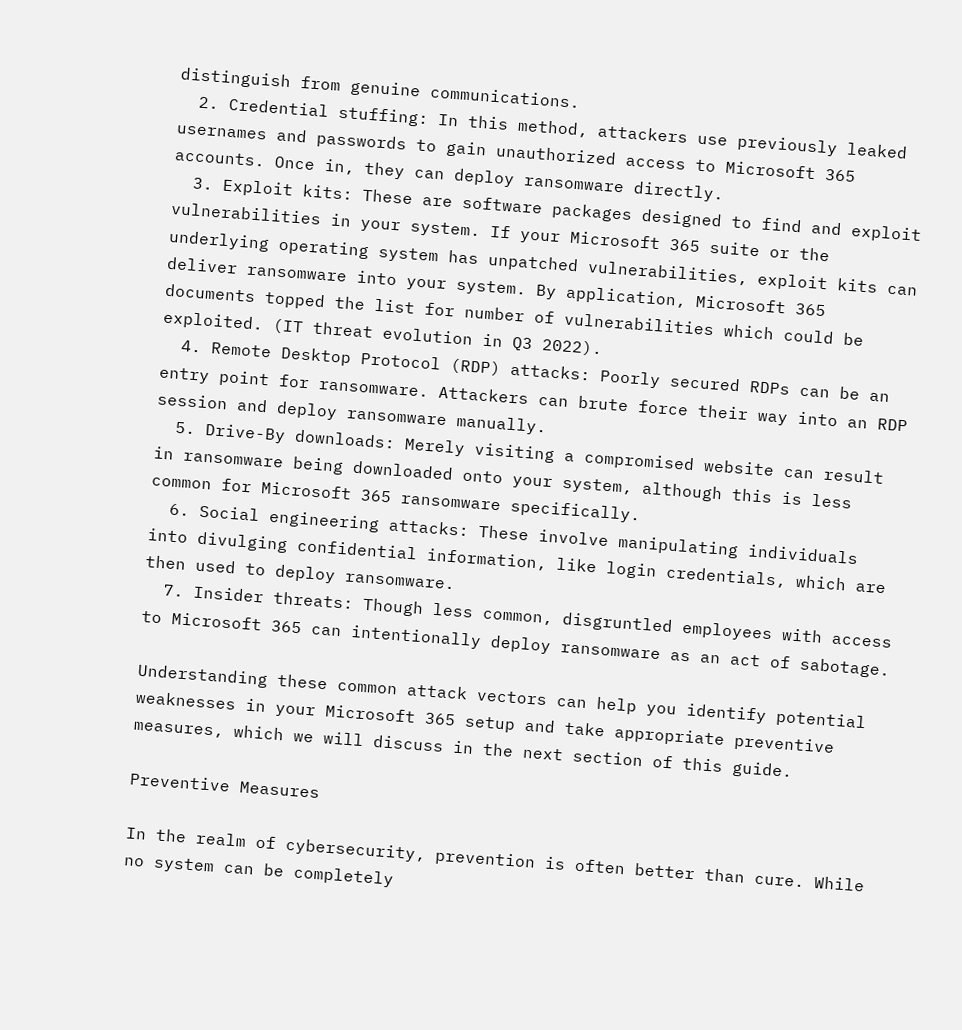distinguish from genuine communications.
  2. Credential stuffing: In this method, attackers use previously leaked usernames and passwords to gain unauthorized access to Microsoft 365 accounts. Once in, they can deploy ransomware directly.
  3. Exploit kits: These are software packages designed to find and exploit vulnerabilities in your system. If your Microsoft 365 suite or the underlying operating system has unpatched vulnerabilities, exploit kits can deliver ransomware into your system. By application, Microsoft 365 documents topped the list for number of vulnerabilities which could be exploited. (IT threat evolution in Q3 2022).
  4. Remote Desktop Protocol (RDP) attacks: Poorly secured RDPs can be an entry point for ransomware. Attackers can brute force their way into an RDP session and deploy ransomware manually.
  5. Drive-By downloads: Merely visiting a compromised website can result in ransomware being downloaded onto your system, although this is less common for Microsoft 365 ransomware specifically.
  6. Social engineering attacks: These involve manipulating individuals into divulging confidential information, like login credentials, which are then used to deploy ransomware.
  7. Insider threats: Though less common, disgruntled employees with access to Microsoft 365 can intentionally deploy ransomware as an act of sabotage.

Understanding these common attack vectors can help you identify potential weaknesses in your Microsoft 365 setup and take appropriate preventive measures, which we will discuss in the next section of this guide.

Preventive Measures

In the realm of cybersecurity, prevention is often better than cure. While no system can be completely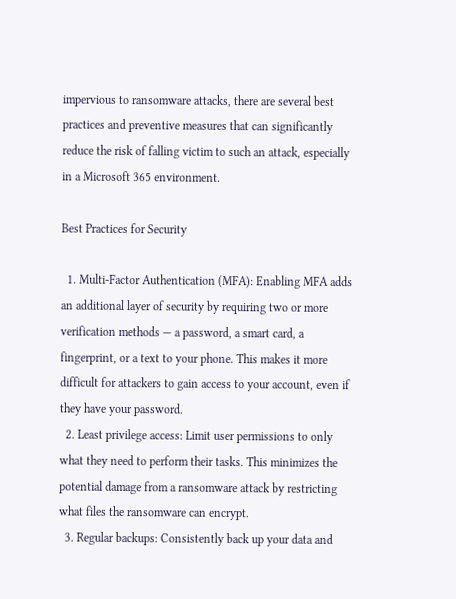impervious to ransomware attacks, there are several best practices and preventive measures that can significantly reduce the risk of falling victim to such an attack, especially in a Microsoft 365 environment.

Best Practices for Security

  1. Multi-Factor Authentication (MFA): Enabling MFA adds an additional layer of security by requiring two or more verification methods — a password, a smart card, a fingerprint, or a text to your phone. This makes it more difficult for attackers to gain access to your account, even if they have your password.
  2. Least privilege access: Limit user permissions to only what they need to perform their tasks. This minimizes the potential damage from a ransomware attack by restricting what files the ransomware can encrypt.
  3. Regular backups: Consistently back up your data and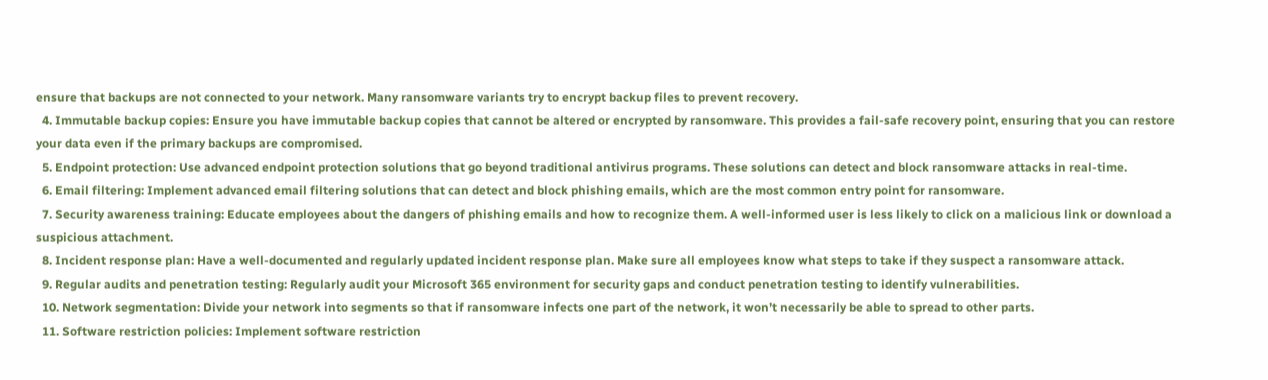ensure that backups are not connected to your network. Many ransomware variants try to encrypt backup files to prevent recovery.
  4. Immutable backup copies: Ensure you have immutable backup copies that cannot be altered or encrypted by ransomware. This provides a fail-safe recovery point, ensuring that you can restore your data even if the primary backups are compromised.
  5. Endpoint protection: Use advanced endpoint protection solutions that go beyond traditional antivirus programs. These solutions can detect and block ransomware attacks in real-time.
  6. Email filtering: Implement advanced email filtering solutions that can detect and block phishing emails, which are the most common entry point for ransomware.
  7. Security awareness training: Educate employees about the dangers of phishing emails and how to recognize them. A well-informed user is less likely to click on a malicious link or download a suspicious attachment.
  8. Incident response plan: Have a well-documented and regularly updated incident response plan. Make sure all employees know what steps to take if they suspect a ransomware attack.
  9. Regular audits and penetration testing: Regularly audit your Microsoft 365 environment for security gaps and conduct penetration testing to identify vulnerabilities.
  10. Network segmentation: Divide your network into segments so that if ransomware infects one part of the network, it won’t necessarily be able to spread to other parts.
  11. Software restriction policies: Implement software restriction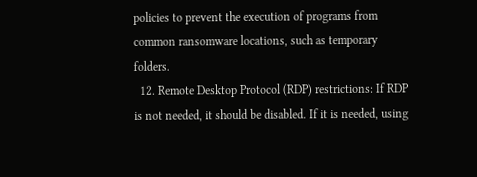policies to prevent the execution of programs from common ransomware locations, such as temporary folders.
  12. Remote Desktop Protocol (RDP) restrictions: If RDP is not needed, it should be disabled. If it is needed, using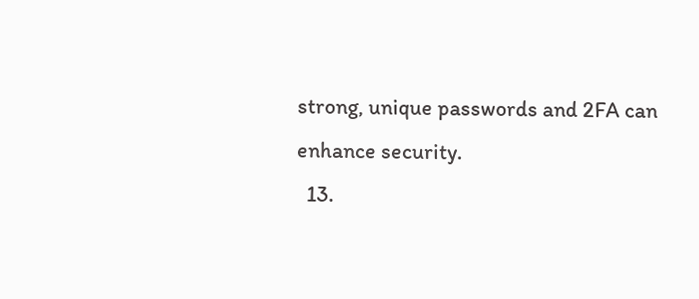strong, unique passwords and 2FA can enhance security.
  13.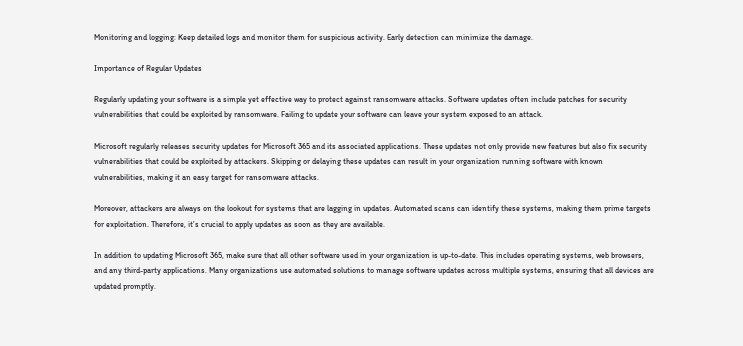Monitoring and logging: Keep detailed logs and monitor them for suspicious activity. Early detection can minimize the damage.

Importance of Regular Updates

Regularly updating your software is a simple yet effective way to protect against ransomware attacks. Software updates often include patches for security vulnerabilities that could be exploited by ransomware. Failing to update your software can leave your system exposed to an attack.

Microsoft regularly releases security updates for Microsoft 365 and its associated applications. These updates not only provide new features but also fix security vulnerabilities that could be exploited by attackers. Skipping or delaying these updates can result in your organization running software with known vulnerabilities, making it an easy target for ransomware attacks.

Moreover, attackers are always on the lookout for systems that are lagging in updates. Automated scans can identify these systems, making them prime targets for exploitation. Therefore, it’s crucial to apply updates as soon as they are available.

In addition to updating Microsoft 365, make sure that all other software used in your organization is up-to-date. This includes operating systems, web browsers, and any third-party applications. Many organizations use automated solutions to manage software updates across multiple systems, ensuring that all devices are updated promptly.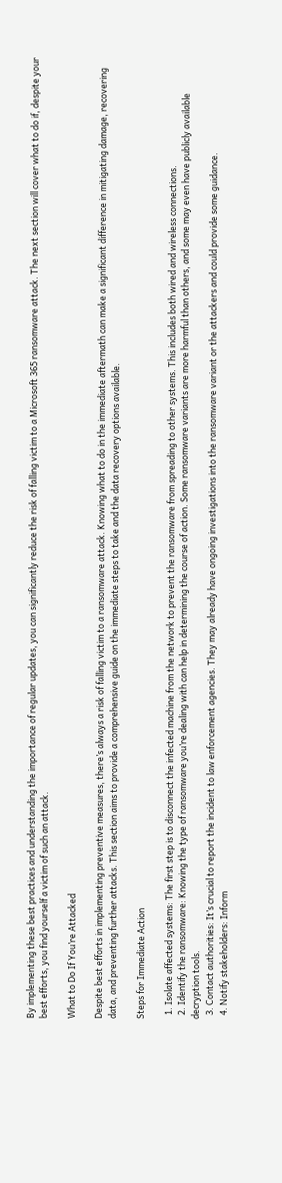By implementing these best practices and understanding the importance of regular updates, you can significantly reduce the risk of falling victim to a Microsoft 365 ransomware attack. The next section will cover what to do if, despite your best efforts, you find yourself a victim of such an attack.

What to Do If You’re Attacked

Despite best efforts in implementing preventive measures, there’s always a risk of falling victim to a ransomware attack. Knowing what to do in the immediate aftermath can make a significant difference in mitigating damage, recovering data, and preventing further attacks. This section aims to provide a comprehensive guide on the immediate steps to take and the data recovery options available.

Steps for Immediate Action

  1. Isolate affected systems: The first step is to disconnect the infected machine from the network to prevent the ransomware from spreading to other systems. This includes both wired and wireless connections.
  2. Identify the ransomware: Knowing the type of ransomware you’re dealing with can help in determining the course of action. Some ransomware variants are more harmful than others, and some may even have publicly available decryption tools.
  3. Contact authorities: It’s crucial to report the incident to law enforcement agencies. They may already have ongoing investigations into the ransomware variant or the attackers and could provide some guidance.
  4. Notify stakeholders: Inform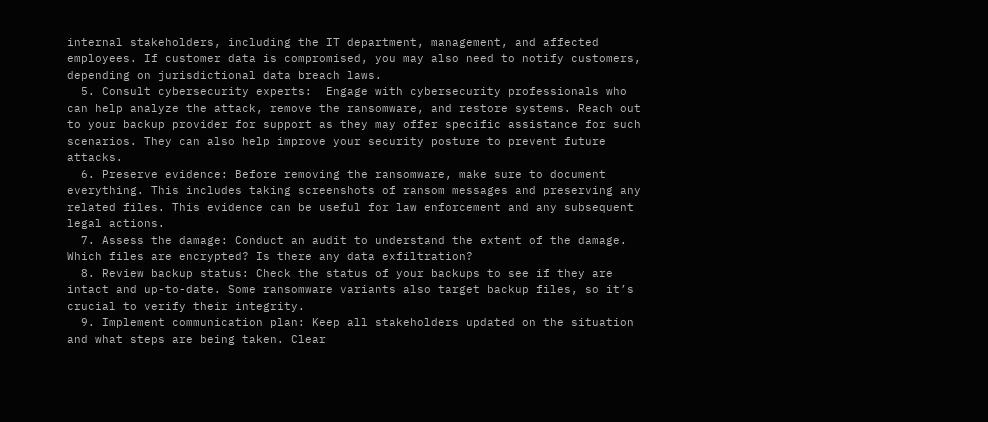internal stakeholders, including the IT department, management, and affected employees. If customer data is compromised, you may also need to notify customers, depending on jurisdictional data breach laws.
  5. Consult cybersecurity experts:  Engage with cybersecurity professionals who can help analyze the attack, remove the ransomware, and restore systems. Reach out to your backup provider for support as they may offer specific assistance for such scenarios. They can also help improve your security posture to prevent future attacks.
  6. Preserve evidence: Before removing the ransomware, make sure to document everything. This includes taking screenshots of ransom messages and preserving any related files. This evidence can be useful for law enforcement and any subsequent legal actions.
  7. Assess the damage: Conduct an audit to understand the extent of the damage. Which files are encrypted? Is there any data exfiltration?
  8. Review backup status: Check the status of your backups to see if they are intact and up-to-date. Some ransomware variants also target backup files, so it’s crucial to verify their integrity.
  9. Implement communication plan: Keep all stakeholders updated on the situation and what steps are being taken. Clear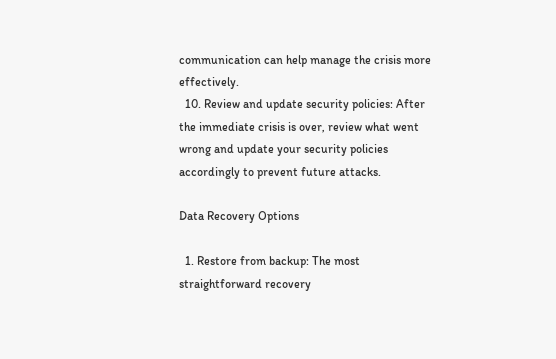communication can help manage the crisis more effectively.
  10. Review and update security policies: After the immediate crisis is over, review what went wrong and update your security policies accordingly to prevent future attacks.

Data Recovery Options

  1. Restore from backup: The most straightforward recovery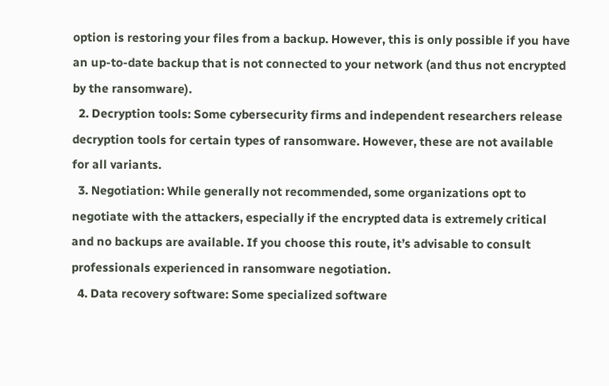option is restoring your files from a backup. However, this is only possible if you have an up-to-date backup that is not connected to your network (and thus not encrypted by the ransomware).
  2. Decryption tools: Some cybersecurity firms and independent researchers release decryption tools for certain types of ransomware. However, these are not available for all variants.
  3. Negotiation: While generally not recommended, some organizations opt to negotiate with the attackers, especially if the encrypted data is extremely critical and no backups are available. If you choose this route, it’s advisable to consult professionals experienced in ransomware negotiation.
  4. Data recovery software: Some specialized software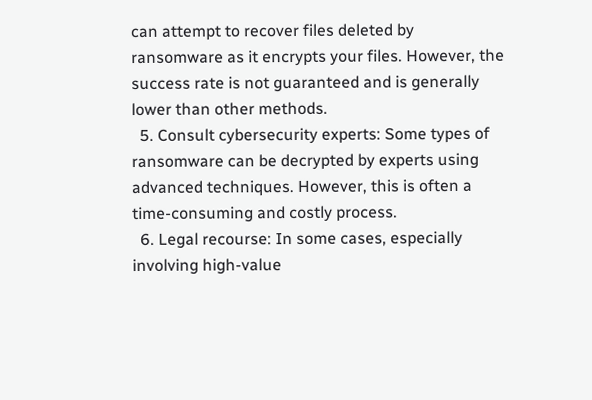can attempt to recover files deleted by ransomware as it encrypts your files. However, the success rate is not guaranteed and is generally lower than other methods.
  5. Consult cybersecurity experts: Some types of ransomware can be decrypted by experts using advanced techniques. However, this is often a time-consuming and costly process.
  6. Legal recourse: In some cases, especially involving high-value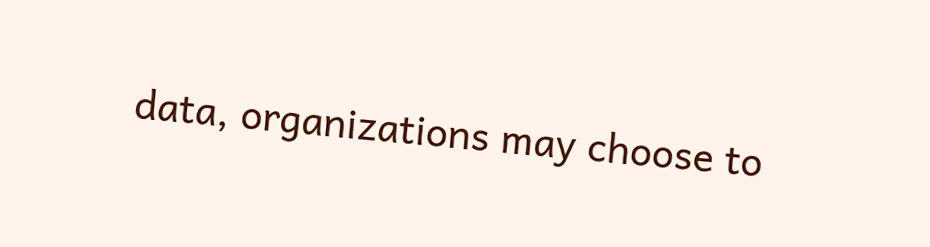data, organizations may choose to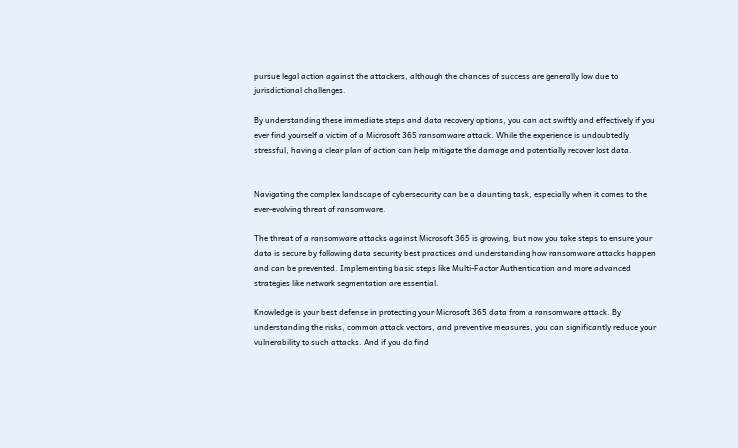pursue legal action against the attackers, although the chances of success are generally low due to jurisdictional challenges.

By understanding these immediate steps and data recovery options, you can act swiftly and effectively if you ever find yourself a victim of a Microsoft 365 ransomware attack. While the experience is undoubtedly stressful, having a clear plan of action can help mitigate the damage and potentially recover lost data.


Navigating the complex landscape of cybersecurity can be a daunting task, especially when it comes to the ever-evolving threat of ransomware.

The threat of a ransomware attacks against Microsoft 365 is growing, but now you take steps to ensure your data is secure by following data security best practices and understanding how ransomware attacks happen and can be prevented. Implementing basic steps like Multi-Factor Authentication and more advanced strategies like network segmentation are essential.

Knowledge is your best defense in protecting your Microsoft 365 data from a ransomware attack. By understanding the risks, common attack vectors, and preventive measures, you can significantly reduce your vulnerability to such attacks. And if you do find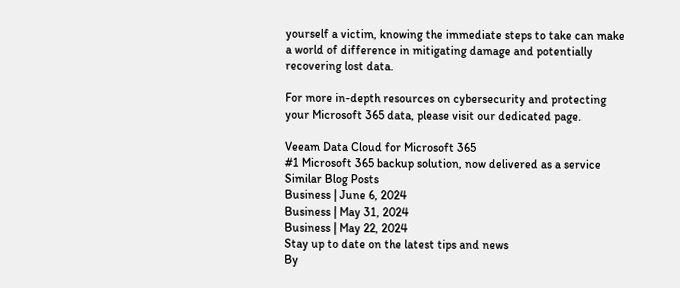yourself a victim, knowing the immediate steps to take can make a world of difference in mitigating damage and potentially recovering lost data.

For more in-depth resources on cybersecurity and protecting your Microsoft 365 data, please visit our dedicated page.

Veeam Data Cloud for Microsoft 365
#1 Microsoft 365 backup solution, now delivered as a service
Similar Blog Posts
Business | June 6, 2024
Business | May 31, 2024
Business | May 22, 2024
Stay up to date on the latest tips and news
By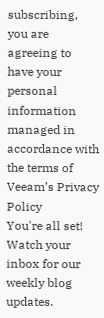subscribing, you are agreeing to have your personal information managed in accordance with the terms of Veeam’s Privacy Policy
You're all set!
Watch your inbox for our weekly blog updates.